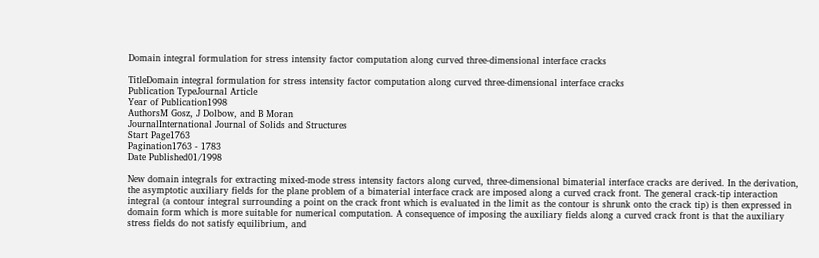Domain integral formulation for stress intensity factor computation along curved three-dimensional interface cracks

TitleDomain integral formulation for stress intensity factor computation along curved three-dimensional interface cracks
Publication TypeJournal Article
Year of Publication1998
AuthorsM Gosz, J Dolbow, and B Moran
JournalInternational Journal of Solids and Structures
Start Page1763
Pagination1763 - 1783
Date Published01/1998

New domain integrals for extracting mixed-mode stress intensity factors along curved, three-dimensional bimaterial interface cracks are derived. In the derivation, the asymptotic auxiliary fields for the plane problem of a bimaterial interface crack are imposed along a curved crack front. The general crack-tip interaction integral (a contour integral surrounding a point on the crack front which is evaluated in the limit as the contour is shrunk onto the crack tip) is then expressed in domain form which is more suitable for numerical computation. A consequence of imposing the auxiliary fields along a curved crack front is that the auxiliary stress fields do not satisfy equilibrium, and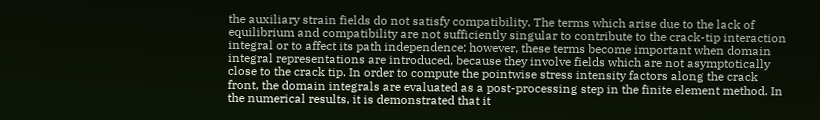the auxiliary strain fields do not satisfy compatibility. The terms which arise due to the lack of equilibrium and compatibility are not sufficiently singular to contribute to the crack-tip interaction integral or to affect its path independence; however, these terms become important when domain integral representations are introduced, because they involve fields which are not asymptotically close to the crack tip. In order to compute the pointwise stress intensity factors along the crack front, the domain integrals are evaluated as a post-processing step in the finite element method. In the numerical results, it is demonstrated that it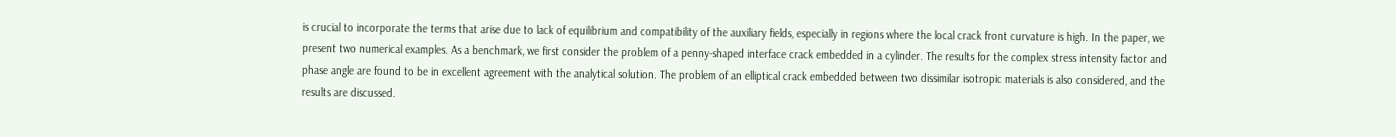is crucial to incorporate the terms that arise due to lack of equilibrium and compatibility of the auxiliary fields, especially in regions where the local crack front curvature is high. In the paper, we present two numerical examples. As a benchmark, we first consider the problem of a penny-shaped interface crack embedded in a cylinder. The results for the complex stress intensity factor and phase angle are found to be in excellent agreement with the analytical solution. The problem of an elliptical crack embedded between two dissimilar isotropic materials is also considered, and the results are discussed.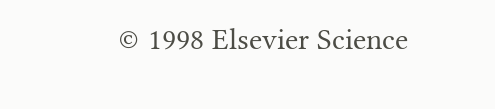© 1998 Elsevier Science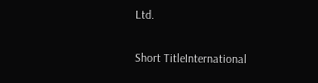Ltd.

Short TitleInternational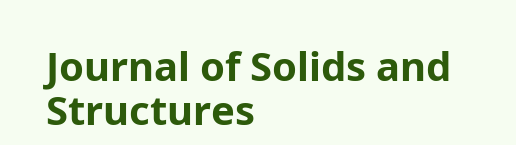Journal of Solids and Structures